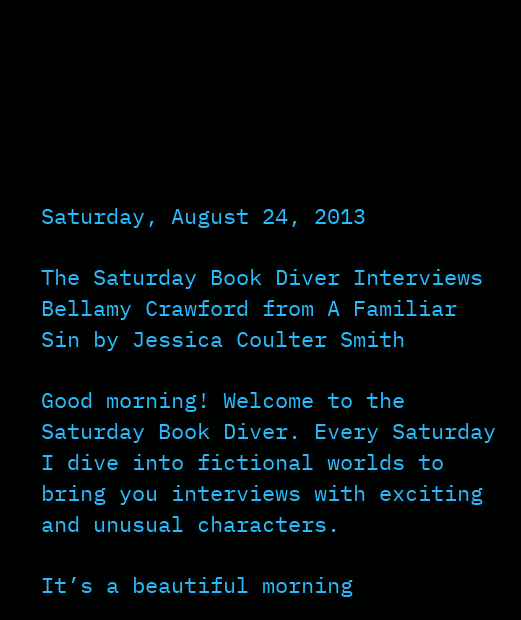Saturday, August 24, 2013

The Saturday Book Diver Interviews Bellamy Crawford from A Familiar Sin by Jessica Coulter Smith

Good morning! Welcome to the Saturday Book Diver. Every Saturday I dive into fictional worlds to bring you interviews with exciting and unusual characters.

It’s a beautiful morning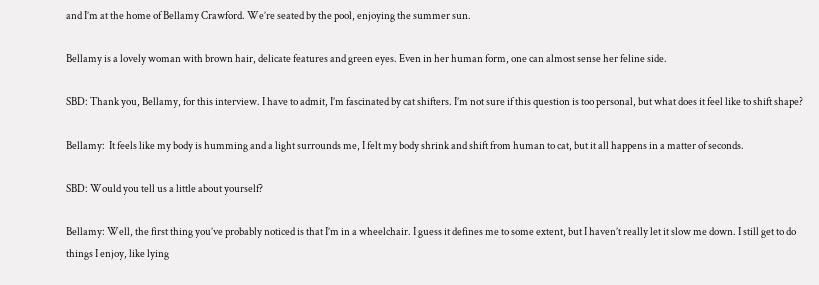and I’m at the home of Bellamy Crawford. We’re seated by the pool, enjoying the summer sun.

Bellamy is a lovely woman with brown hair, delicate features and green eyes. Even in her human form, one can almost sense her feline side.

SBD: Thank you, Bellamy, for this interview. I have to admit, I’m fascinated by cat shifters. I’m not sure if this question is too personal, but what does it feel like to shift shape?

Bellamy:  It feels like my body is humming and a light surrounds me, I felt my body shrink and shift from human to cat, but it all happens in a matter of seconds.

SBD: Would you tell us a little about yourself?

Bellamy: Well, the first thing you’ve probably noticed is that I’m in a wheelchair. I guess it defines me to some extent, but I haven’t really let it slow me down. I still get to do things I enjoy, like lying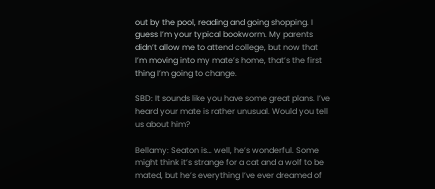out by the pool, reading and going shopping. I guess I’m your typical bookworm. My parents didn’t allow me to attend college, but now that I’m moving into my mate’s home, that’s the first thing I’m going to change.

SBD: It sounds like you have some great plans. I’ve heard your mate is rather unusual. Would you tell us about him?

Bellamy: Seaton is… well, he’s wonderful. Some might think it’s strange for a cat and a wolf to be mated, but he’s everything I’ve ever dreamed of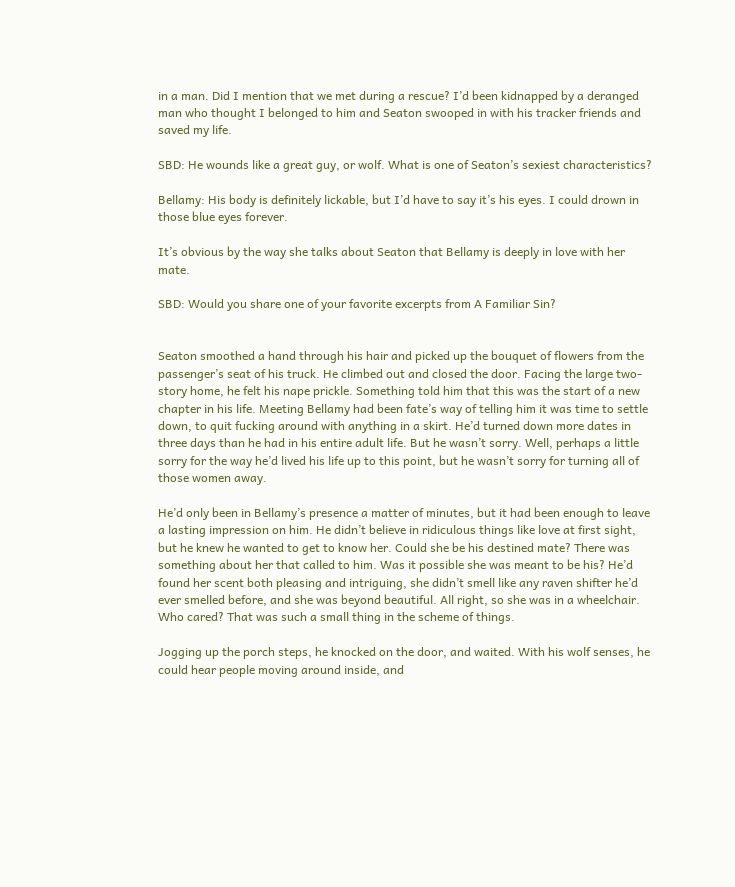in a man. Did I mention that we met during a rescue? I’d been kidnapped by a deranged man who thought I belonged to him and Seaton swooped in with his tracker friends and saved my life.

SBD: He wounds like a great guy, or wolf. What is one of Seaton’s sexiest characteristics?

Bellamy: His body is definitely lickable, but I’d have to say it’s his eyes. I could drown in those blue eyes forever.

It’s obvious by the way she talks about Seaton that Bellamy is deeply in love with her mate.

SBD: Would you share one of your favorite excerpts from A Familiar Sin?


Seaton smoothed a hand through his hair and picked up the bouquet of flowers from the passenger’s seat of his truck. He climbed out and closed the door. Facing the large two-story home, he felt his nape prickle. Something told him that this was the start of a new chapter in his life. Meeting Bellamy had been fate’s way of telling him it was time to settle down, to quit fucking around with anything in a skirt. He’d turned down more dates in three days than he had in his entire adult life. But he wasn’t sorry. Well, perhaps a little sorry for the way he’d lived his life up to this point, but he wasn’t sorry for turning all of those women away.

He’d only been in Bellamy’s presence a matter of minutes, but it had been enough to leave a lasting impression on him. He didn’t believe in ridiculous things like love at first sight, but he knew he wanted to get to know her. Could she be his destined mate? There was something about her that called to him. Was it possible she was meant to be his? He’d found her scent both pleasing and intriguing, she didn’t smell like any raven shifter he’d ever smelled before, and she was beyond beautiful. All right, so she was in a wheelchair. Who cared? That was such a small thing in the scheme of things.

Jogging up the porch steps, he knocked on the door, and waited. With his wolf senses, he could hear people moving around inside, and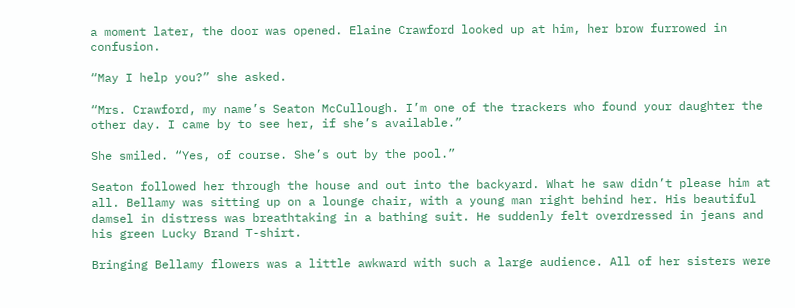a moment later, the door was opened. Elaine Crawford looked up at him, her brow furrowed in confusion.

“May I help you?” she asked.

“Mrs. Crawford, my name’s Seaton McCullough. I’m one of the trackers who found your daughter the other day. I came by to see her, if she’s available.”

She smiled. “Yes, of course. She’s out by the pool.”

Seaton followed her through the house and out into the backyard. What he saw didn’t please him at all. Bellamy was sitting up on a lounge chair, with a young man right behind her. His beautiful damsel in distress was breathtaking in a bathing suit. He suddenly felt overdressed in jeans and his green Lucky Brand T-shirt.

Bringing Bellamy flowers was a little awkward with such a large audience. All of her sisters were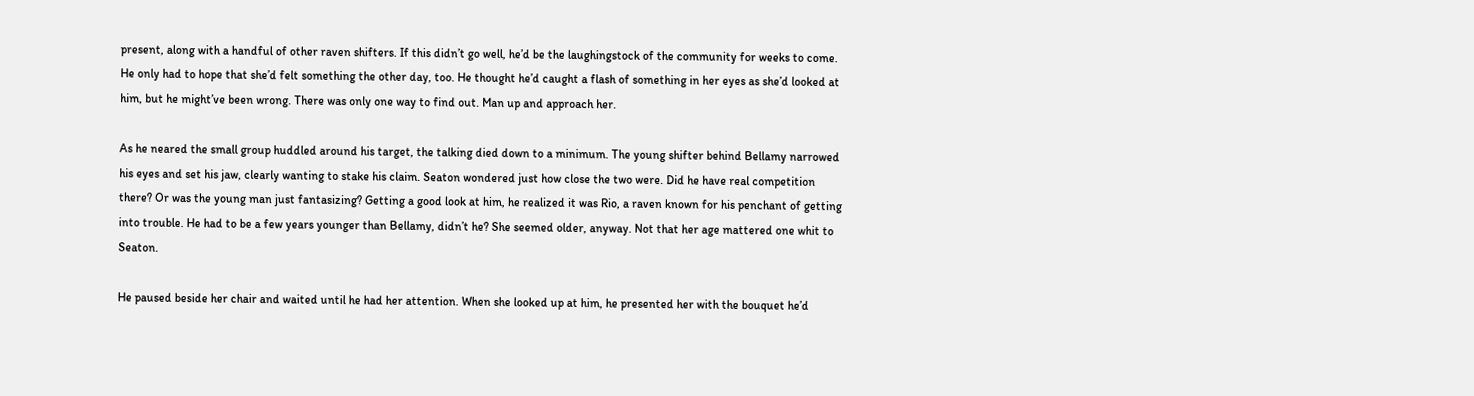present, along with a handful of other raven shifters. If this didn’t go well, he’d be the laughingstock of the community for weeks to come. He only had to hope that she’d felt something the other day, too. He thought he’d caught a flash of something in her eyes as she’d looked at him, but he might’ve been wrong. There was only one way to find out. Man up and approach her.

As he neared the small group huddled around his target, the talking died down to a minimum. The young shifter behind Bellamy narrowed his eyes and set his jaw, clearly wanting to stake his claim. Seaton wondered just how close the two were. Did he have real competition there? Or was the young man just fantasizing? Getting a good look at him, he realized it was Rio, a raven known for his penchant of getting into trouble. He had to be a few years younger than Bellamy, didn’t he? She seemed older, anyway. Not that her age mattered one whit to Seaton.

He paused beside her chair and waited until he had her attention. When she looked up at him, he presented her with the bouquet he’d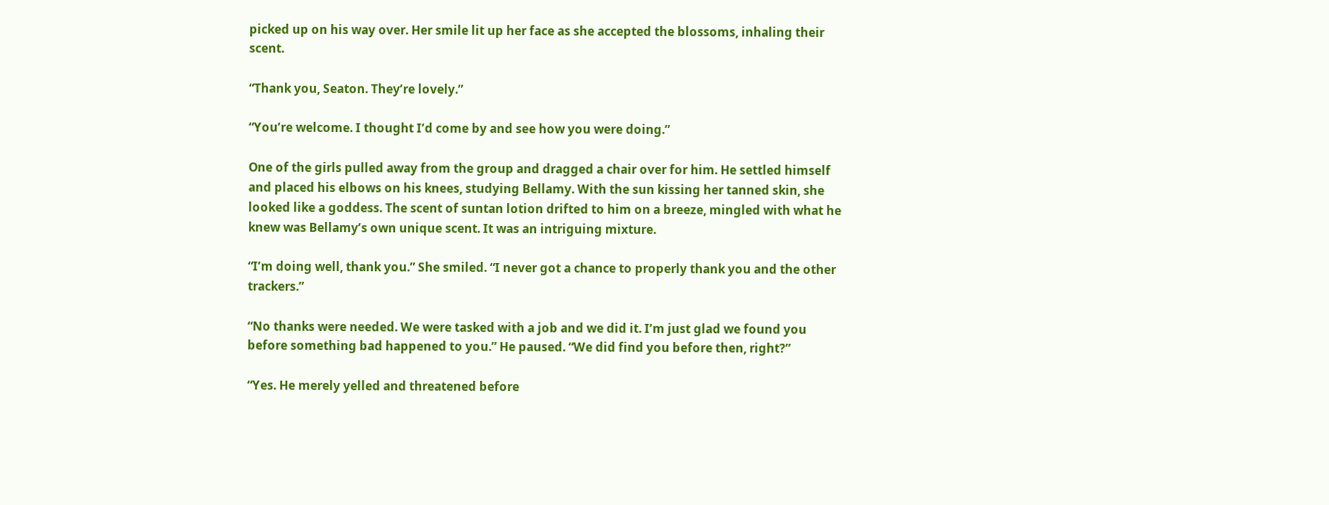picked up on his way over. Her smile lit up her face as she accepted the blossoms, inhaling their scent.

“Thank you, Seaton. They’re lovely.”

“You’re welcome. I thought I’d come by and see how you were doing.”

One of the girls pulled away from the group and dragged a chair over for him. He settled himself and placed his elbows on his knees, studying Bellamy. With the sun kissing her tanned skin, she looked like a goddess. The scent of suntan lotion drifted to him on a breeze, mingled with what he knew was Bellamy’s own unique scent. It was an intriguing mixture.

“I’m doing well, thank you.” She smiled. “I never got a chance to properly thank you and the other trackers.”

“No thanks were needed. We were tasked with a job and we did it. I’m just glad we found you before something bad happened to you.” He paused. “We did find you before then, right?”

“Yes. He merely yelled and threatened before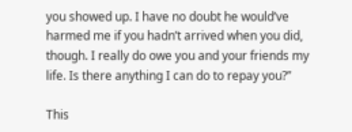you showed up. I have no doubt he would’ve harmed me if you hadn’t arrived when you did, though. I really do owe you and your friends my life. Is there anything I can do to repay you?”

This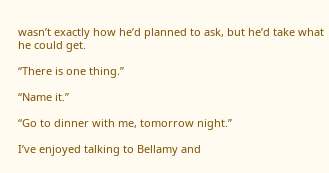wasn’t exactly how he’d planned to ask, but he’d take what he could get.

“There is one thing.”

“Name it.”

“Go to dinner with me, tomorrow night.”

I’ve enjoyed talking to Bellamy and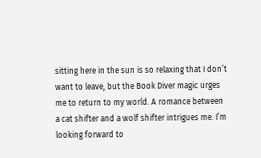sitting here in the sun is so relaxing that I don’t
want to leave, but the Book Diver magic urges me to return to my world. A romance between a cat shifter and a wolf shifter intrigues me. I’m looking forward to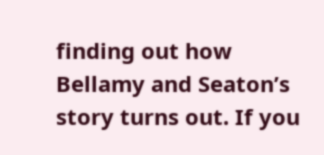finding out how Bellamy and Seaton’s story turns out. If you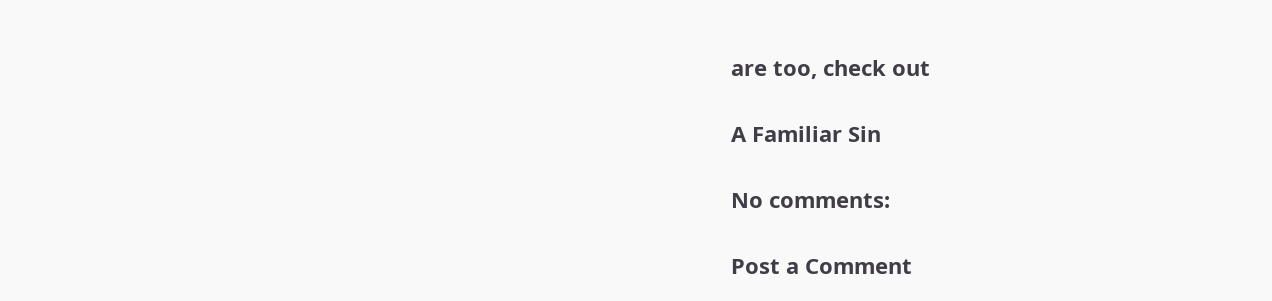are too, check out

A Familiar Sin

No comments:

Post a Comment